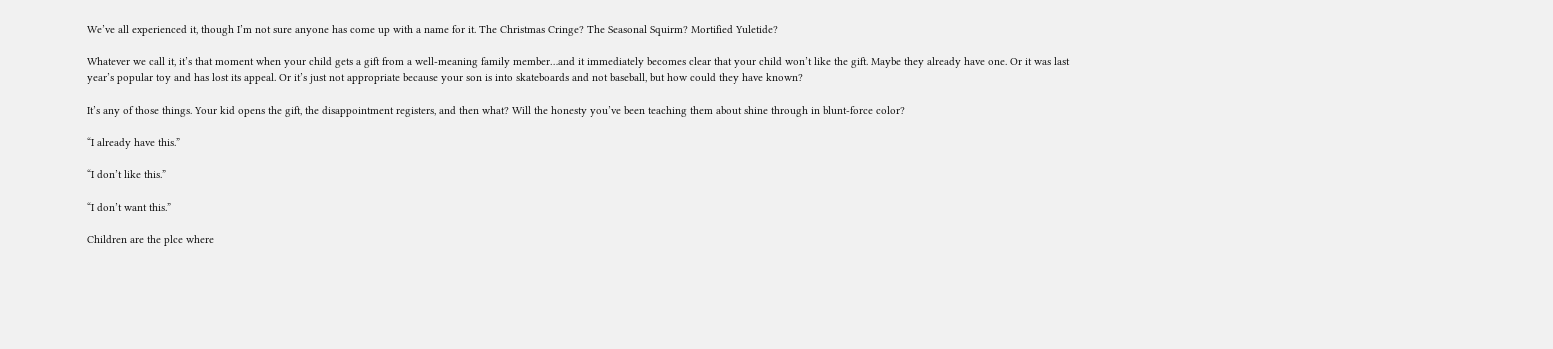We’ve all experienced it, though I’m not sure anyone has come up with a name for it. The Christmas Cringe? The Seasonal Squirm? Mortified Yuletide?

Whatever we call it, it’s that moment when your child gets a gift from a well-meaning family member…and it immediately becomes clear that your child won’t like the gift. Maybe they already have one. Or it was last year’s popular toy and has lost its appeal. Or it’s just not appropriate because your son is into skateboards and not baseball, but how could they have known?

It’s any of those things. Your kid opens the gift, the disappointment registers, and then what? Will the honesty you’ve been teaching them about shine through in blunt-force color?

“I already have this.”

“I don’t like this.”

“I don’t want this.”

Children are the plce where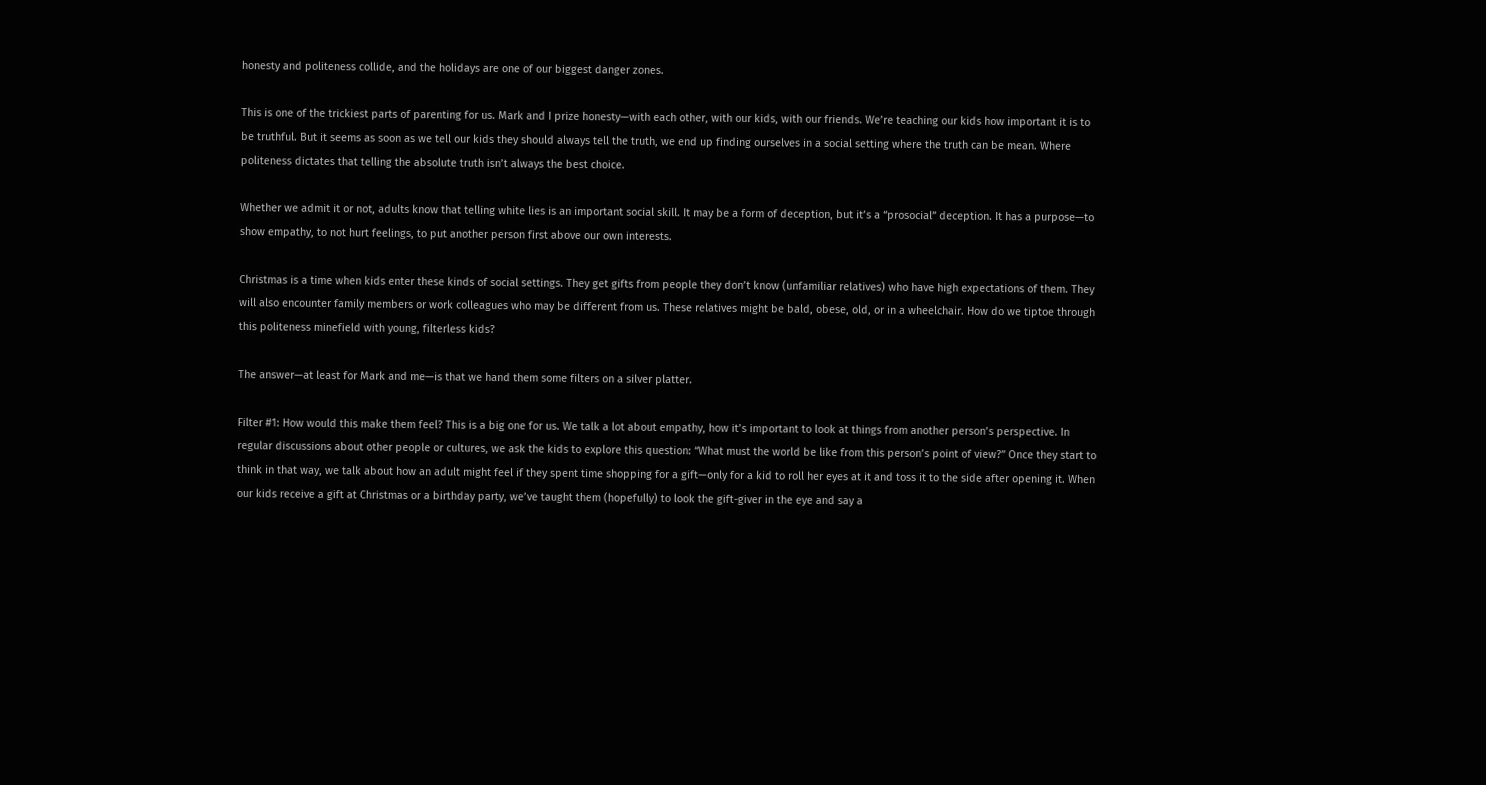honesty and politeness collide, and the holidays are one of our biggest danger zones.

This is one of the trickiest parts of parenting for us. Mark and I prize honesty—with each other, with our kids, with our friends. We’re teaching our kids how important it is to be truthful. But it seems as soon as we tell our kids they should always tell the truth, we end up finding ourselves in a social setting where the truth can be mean. Where politeness dictates that telling the absolute truth isn’t always the best choice.

Whether we admit it or not, adults know that telling white lies is an important social skill. It may be a form of deception, but it’s a “prosocial” deception. It has a purpose—to show empathy, to not hurt feelings, to put another person first above our own interests.

Christmas is a time when kids enter these kinds of social settings. They get gifts from people they don’t know (unfamiliar relatives) who have high expectations of them. They will also encounter family members or work colleagues who may be different from us. These relatives might be bald, obese, old, or in a wheelchair. How do we tiptoe through this politeness minefield with young, filterless kids?

The answer—at least for Mark and me—is that we hand them some filters on a silver platter.

Filter #1: How would this make them feel? This is a big one for us. We talk a lot about empathy, how it’s important to look at things from another person’s perspective. In regular discussions about other people or cultures, we ask the kids to explore this question: “What must the world be like from this person’s point of view?” Once they start to think in that way, we talk about how an adult might feel if they spent time shopping for a gift—only for a kid to roll her eyes at it and toss it to the side after opening it. When our kids receive a gift at Christmas or a birthday party, we’ve taught them (hopefully) to look the gift-giver in the eye and say a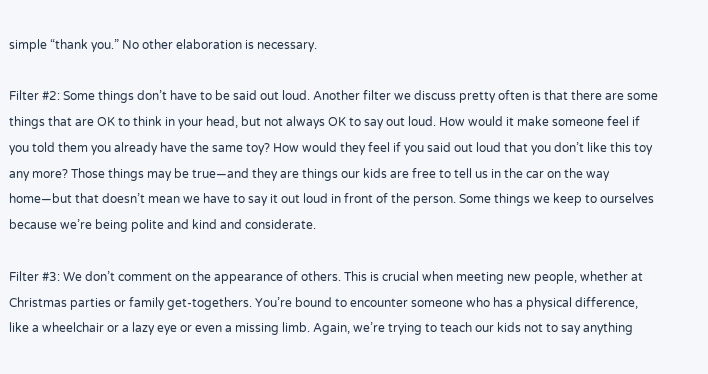simple “thank you.” No other elaboration is necessary.

Filter #2: Some things don’t have to be said out loud. Another filter we discuss pretty often is that there are some things that are OK to think in your head, but not always OK to say out loud. How would it make someone feel if you told them you already have the same toy? How would they feel if you said out loud that you don’t like this toy any more? Those things may be true—and they are things our kids are free to tell us in the car on the way home—but that doesn’t mean we have to say it out loud in front of the person. Some things we keep to ourselves because we’re being polite and kind and considerate.

Filter #3: We don’t comment on the appearance of others. This is crucial when meeting new people, whether at Christmas parties or family get-togethers. You’re bound to encounter someone who has a physical difference, like a wheelchair or a lazy eye or even a missing limb. Again, we’re trying to teach our kids not to say anything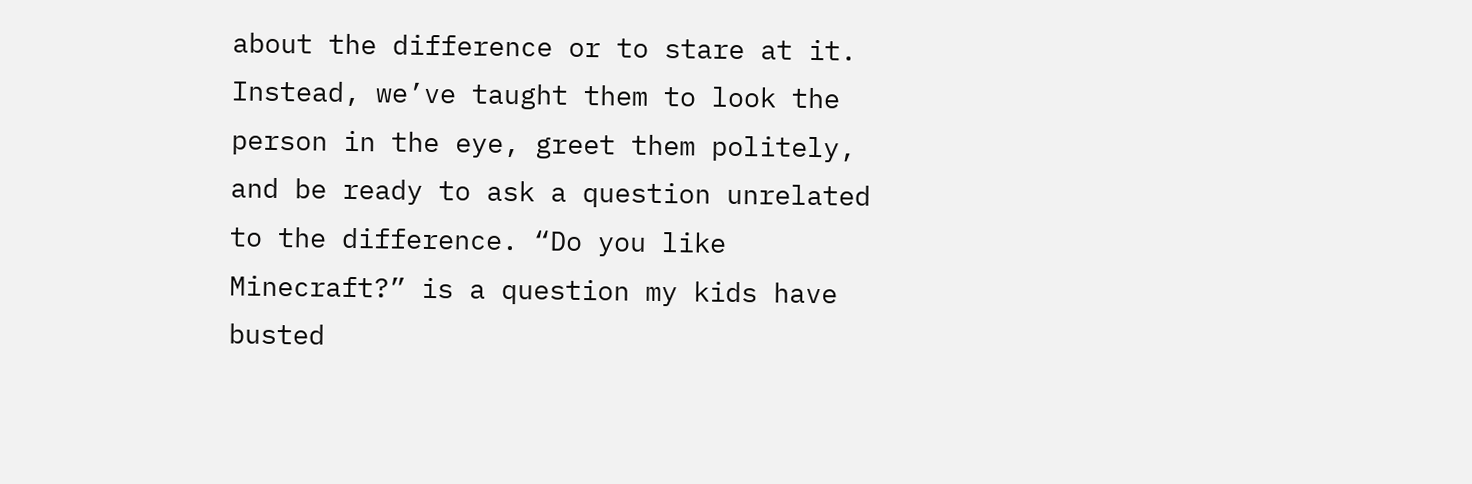about the difference or to stare at it. Instead, we’ve taught them to look the person in the eye, greet them politely, and be ready to ask a question unrelated to the difference. “Do you like Minecraft?” is a question my kids have busted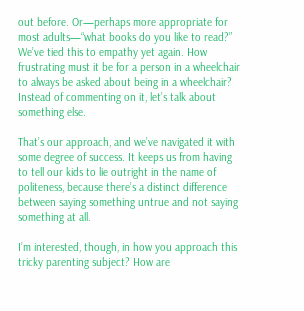out before. Or—perhaps more appropriate for most adults—“what books do you like to read?” We’ve tied this to empathy yet again. How frustrating must it be for a person in a wheelchair to always be asked about being in a wheelchair? Instead of commenting on it, let’s talk about something else.

That’s our approach, and we’ve navigated it with some degree of success. It keeps us from having to tell our kids to lie outright in the name of politeness, because there’s a distinct difference between saying something untrue and not saying something at all.

I’m interested, though, in how you approach this tricky parenting subject? How are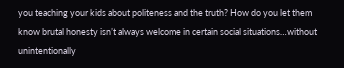you teaching your kids about politeness and the truth? How do you let them know brutal honesty isn’t always welcome in certain social situations…without unintentionally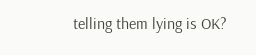telling them lying is OK?